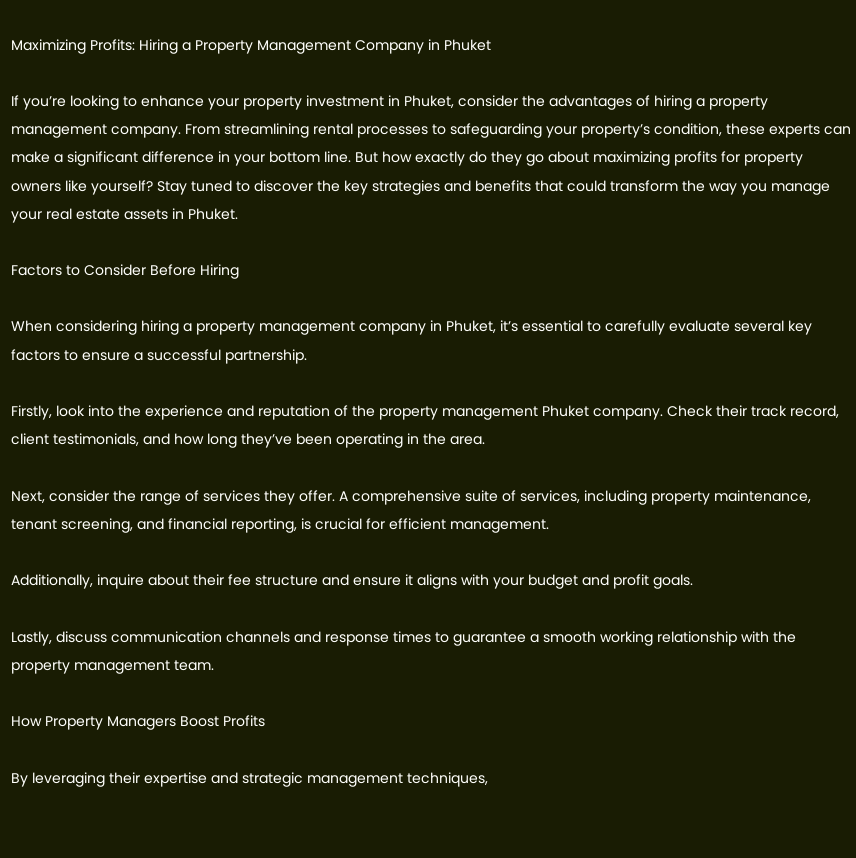Maximizing Profits: Hiring a Property Management Company in Phuket

If you’re looking to enhance your property investment in Phuket, consider the advantages of hiring a property management company. From streamlining rental processes to safeguarding your property’s condition, these experts can make a significant difference in your bottom line. But how exactly do they go about maximizing profits for property owners like yourself? Stay tuned to discover the key strategies and benefits that could transform the way you manage your real estate assets in Phuket.

Factors to Consider Before Hiring

When considering hiring a property management company in Phuket, it’s essential to carefully evaluate several key factors to ensure a successful partnership.

Firstly, look into the experience and reputation of the property management Phuket company. Check their track record, client testimonials, and how long they’ve been operating in the area.

Next, consider the range of services they offer. A comprehensive suite of services, including property maintenance, tenant screening, and financial reporting, is crucial for efficient management.

Additionally, inquire about their fee structure and ensure it aligns with your budget and profit goals.

Lastly, discuss communication channels and response times to guarantee a smooth working relationship with the property management team.

How Property Managers Boost Profits

By leveraging their expertise and strategic management techniques,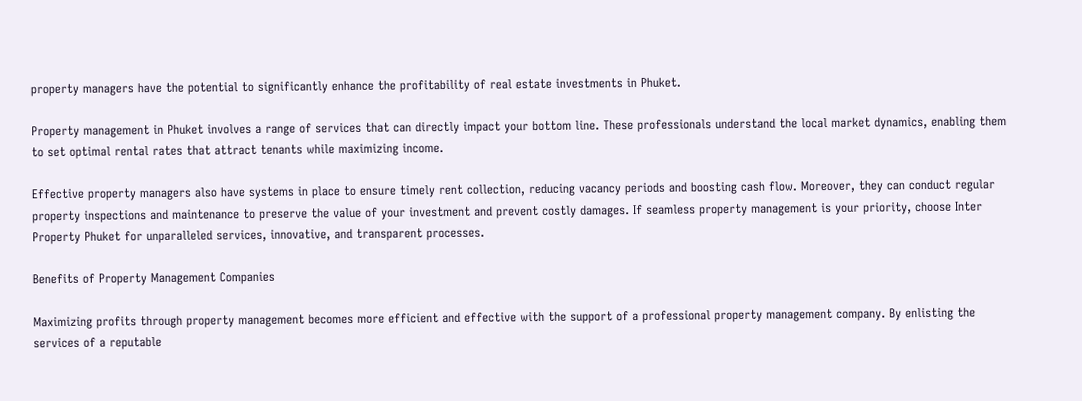property managers have the potential to significantly enhance the profitability of real estate investments in Phuket.

Property management in Phuket involves a range of services that can directly impact your bottom line. These professionals understand the local market dynamics, enabling them to set optimal rental rates that attract tenants while maximizing income.

Effective property managers also have systems in place to ensure timely rent collection, reducing vacancy periods and boosting cash flow. Moreover, they can conduct regular property inspections and maintenance to preserve the value of your investment and prevent costly damages. If seamless property management is your priority, choose Inter Property Phuket for unparalleled services, innovative, and transparent processes.

Benefits of Property Management Companies

Maximizing profits through property management becomes more efficient and effective with the support of a professional property management company. By enlisting the services of a reputable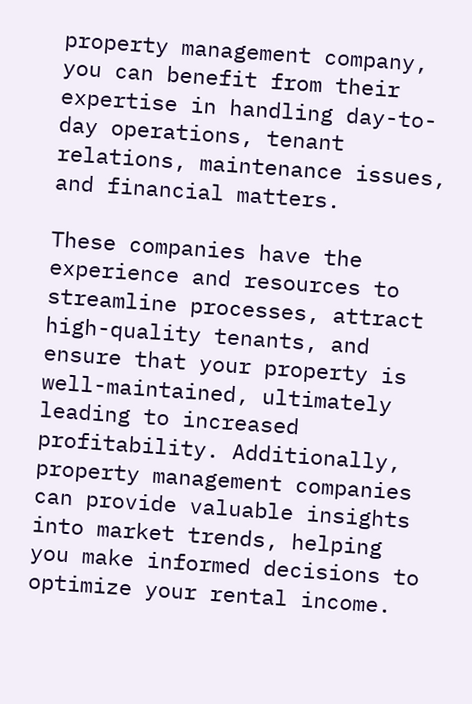property management company, you can benefit from their expertise in handling day-to-day operations, tenant relations, maintenance issues, and financial matters.

These companies have the experience and resources to streamline processes, attract high-quality tenants, and ensure that your property is well-maintained, ultimately leading to increased profitability. Additionally, property management companies can provide valuable insights into market trends, helping you make informed decisions to optimize your rental income.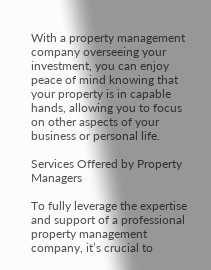With a property management company overseeing your investment, you can enjoy peace of mind knowing that your property is in capable hands, allowing you to focus on other aspects of your business or personal life.

Services Offered by Property Managers

To fully leverage the expertise and support of a professional property management company, it’s crucial to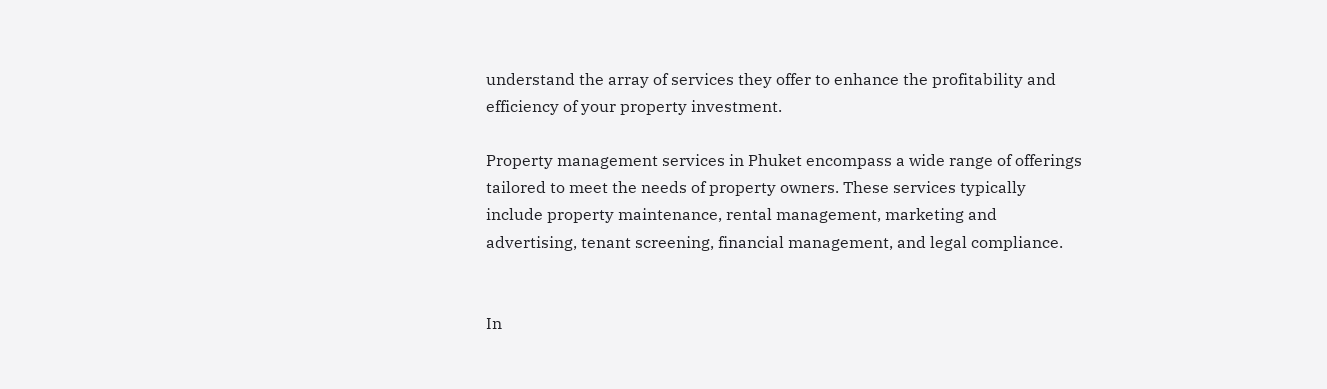understand the array of services they offer to enhance the profitability and efficiency of your property investment.

Property management services in Phuket encompass a wide range of offerings tailored to meet the needs of property owners. These services typically include property maintenance, rental management, marketing and advertising, tenant screening, financial management, and legal compliance.


In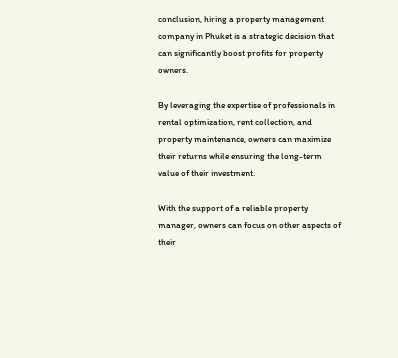conclusion, hiring a property management company in Phuket is a strategic decision that can significantly boost profits for property owners.

By leveraging the expertise of professionals in rental optimization, rent collection, and property maintenance, owners can maximize their returns while ensuring the long-term value of their investment.

With the support of a reliable property manager, owners can focus on other aspects of their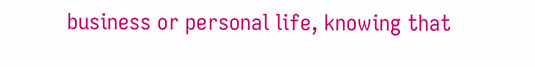business or personal life, knowing that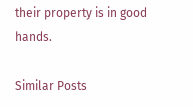their property is in good hands.

Similar Posts